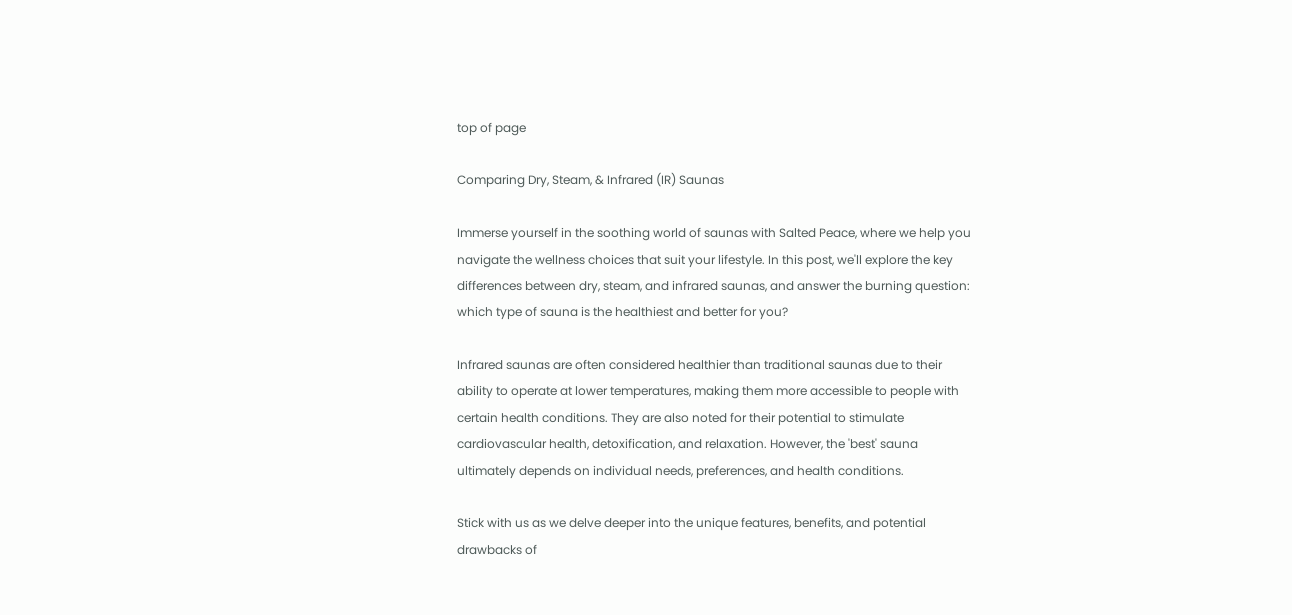top of page

Comparing Dry, Steam, & Infrared (IR) Saunas

Immerse yourself in the soothing world of saunas with Salted Peace, where we help you navigate the wellness choices that suit your lifestyle. In this post, we'll explore the key differences between dry, steam, and infrared saunas, and answer the burning question: which type of sauna is the healthiest and better for you?

Infrared saunas are often considered healthier than traditional saunas due to their ability to operate at lower temperatures, making them more accessible to people with certain health conditions. They are also noted for their potential to stimulate cardiovascular health, detoxification, and relaxation. However, the 'best' sauna ultimately depends on individual needs, preferences, and health conditions.

Stick with us as we delve deeper into the unique features, benefits, and potential drawbacks of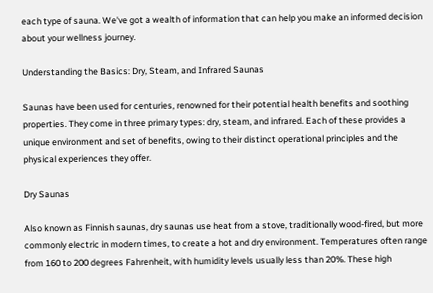each type of sauna. We've got a wealth of information that can help you make an informed decision about your wellness journey.

Understanding the Basics: Dry, Steam, and Infrared Saunas

Saunas have been used for centuries, renowned for their potential health benefits and soothing properties. They come in three primary types: dry, steam, and infrared. Each of these provides a unique environment and set of benefits, owing to their distinct operational principles and the physical experiences they offer.

Dry Saunas

Also known as Finnish saunas, dry saunas use heat from a stove, traditionally wood-fired, but more commonly electric in modern times, to create a hot and dry environment. Temperatures often range from 160 to 200 degrees Fahrenheit, with humidity levels usually less than 20%. These high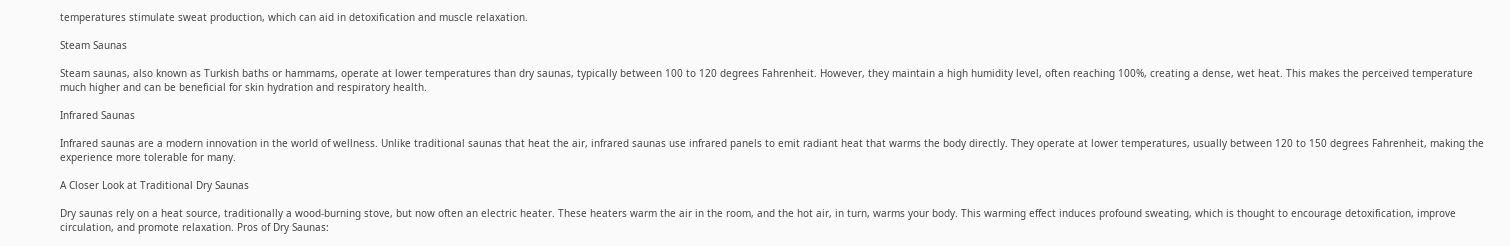temperatures stimulate sweat production, which can aid in detoxification and muscle relaxation.

Steam Saunas

Steam saunas, also known as Turkish baths or hammams, operate at lower temperatures than dry saunas, typically between 100 to 120 degrees Fahrenheit. However, they maintain a high humidity level, often reaching 100%, creating a dense, wet heat. This makes the perceived temperature much higher and can be beneficial for skin hydration and respiratory health.

Infrared Saunas

Infrared saunas are a modern innovation in the world of wellness. Unlike traditional saunas that heat the air, infrared saunas use infrared panels to emit radiant heat that warms the body directly. They operate at lower temperatures, usually between 120 to 150 degrees Fahrenheit, making the experience more tolerable for many.

A Closer Look at Traditional Dry Saunas

Dry saunas rely on a heat source, traditionally a wood-burning stove, but now often an electric heater. These heaters warm the air in the room, and the hot air, in turn, warms your body. This warming effect induces profound sweating, which is thought to encourage detoxification, improve circulation, and promote relaxation. Pros of Dry Saunas: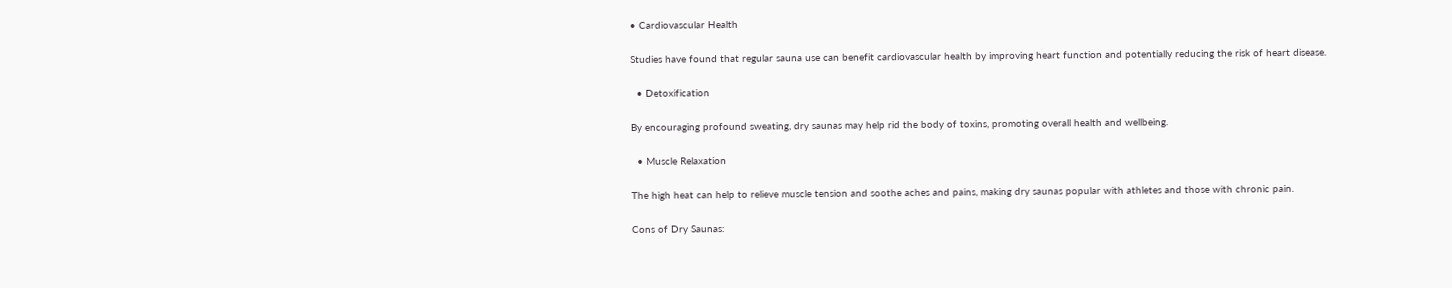• Cardiovascular Health

Studies have found that regular sauna use can benefit cardiovascular health by improving heart function and potentially reducing the risk of heart disease.

  • Detoxification

By encouraging profound sweating, dry saunas may help rid the body of toxins, promoting overall health and wellbeing.

  • Muscle Relaxation

The high heat can help to relieve muscle tension and soothe aches and pains, making dry saunas popular with athletes and those with chronic pain.

Cons of Dry Saunas: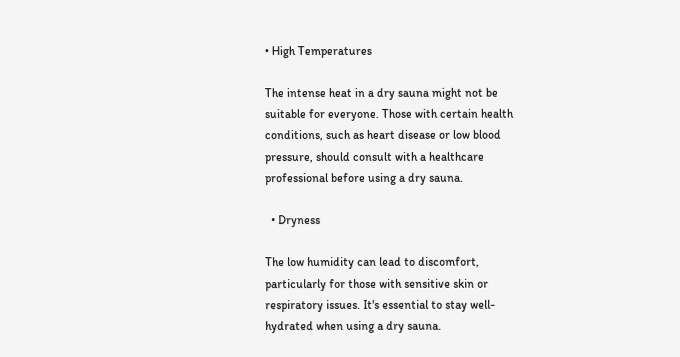• High Temperatures

The intense heat in a dry sauna might not be suitable for everyone. Those with certain health conditions, such as heart disease or low blood pressure, should consult with a healthcare professional before using a dry sauna.

  • Dryness

The low humidity can lead to discomfort, particularly for those with sensitive skin or respiratory issues. It's essential to stay well-hydrated when using a dry sauna.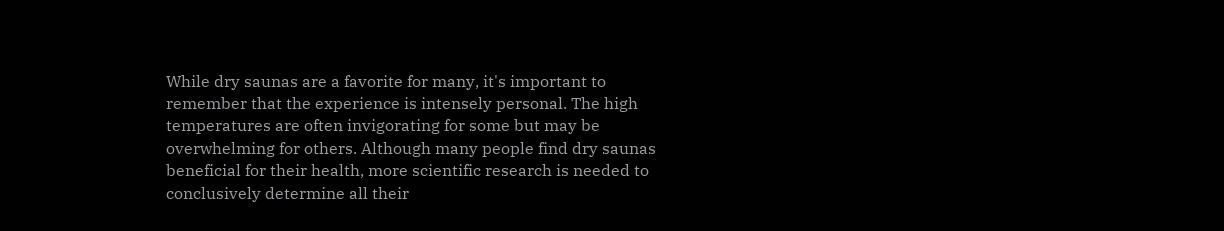While dry saunas are a favorite for many, it's important to remember that the experience is intensely personal. The high temperatures are often invigorating for some but may be overwhelming for others. Although many people find dry saunas beneficial for their health, more scientific research is needed to conclusively determine all their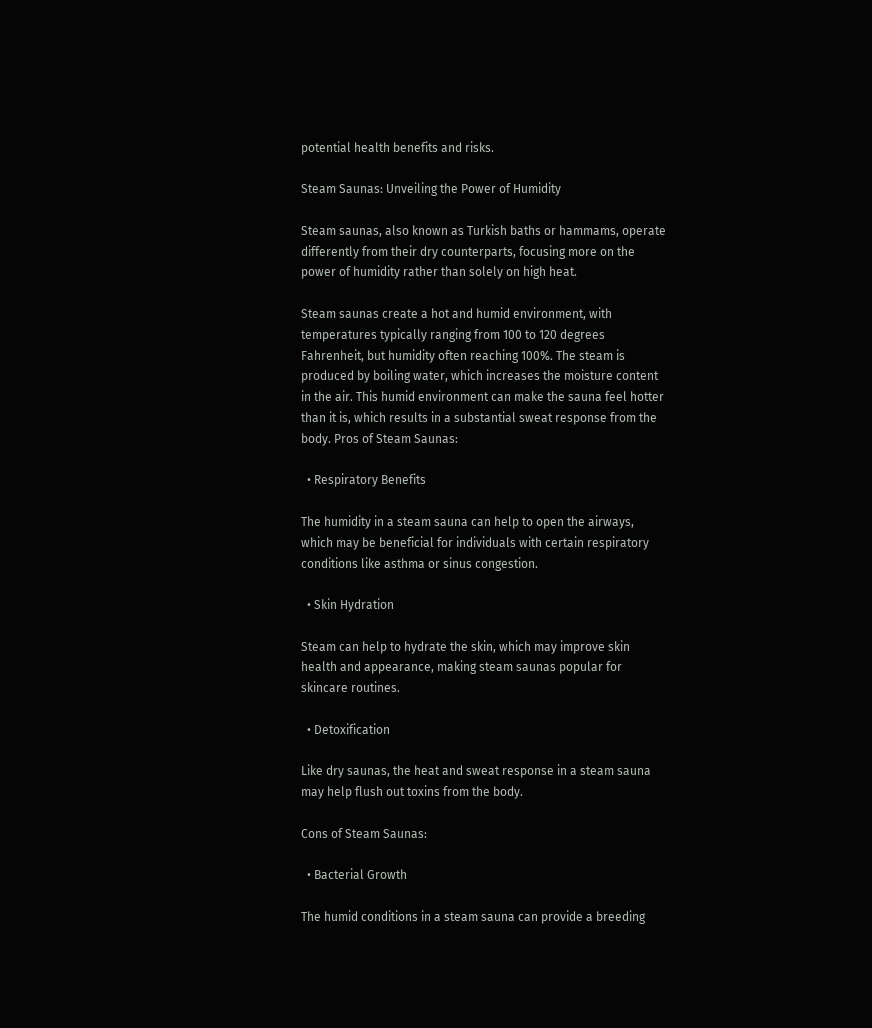potential health benefits and risks.

Steam Saunas: Unveiling the Power of Humidity

Steam saunas, also known as Turkish baths or hammams, operate differently from their dry counterparts, focusing more on the power of humidity rather than solely on high heat.

Steam saunas create a hot and humid environment, with temperatures typically ranging from 100 to 120 degrees Fahrenheit, but humidity often reaching 100%. The steam is produced by boiling water, which increases the moisture content in the air. This humid environment can make the sauna feel hotter than it is, which results in a substantial sweat response from the body. Pros of Steam Saunas:

  • Respiratory Benefits

The humidity in a steam sauna can help to open the airways, which may be beneficial for individuals with certain respiratory conditions like asthma or sinus congestion.

  • Skin Hydration

Steam can help to hydrate the skin, which may improve skin health and appearance, making steam saunas popular for skincare routines.

  • Detoxification

Like dry saunas, the heat and sweat response in a steam sauna may help flush out toxins from the body.

Cons of Steam Saunas:

  • Bacterial Growth

The humid conditions in a steam sauna can provide a breeding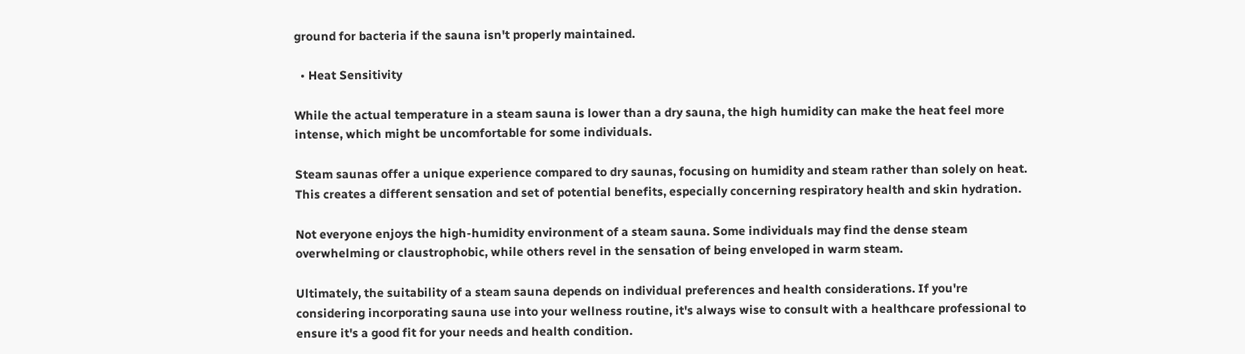ground for bacteria if the sauna isn't properly maintained.

  • Heat Sensitivity

While the actual temperature in a steam sauna is lower than a dry sauna, the high humidity can make the heat feel more intense, which might be uncomfortable for some individuals.

Steam saunas offer a unique experience compared to dry saunas, focusing on humidity and steam rather than solely on heat. This creates a different sensation and set of potential benefits, especially concerning respiratory health and skin hydration.

Not everyone enjoys the high-humidity environment of a steam sauna. Some individuals may find the dense steam overwhelming or claustrophobic, while others revel in the sensation of being enveloped in warm steam.

Ultimately, the suitability of a steam sauna depends on individual preferences and health considerations. If you're considering incorporating sauna use into your wellness routine, it's always wise to consult with a healthcare professional to ensure it's a good fit for your needs and health condition.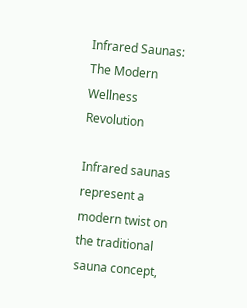Infrared Saunas: The Modern Wellness Revolution

Infrared saunas represent a modern twist on the traditional sauna concept,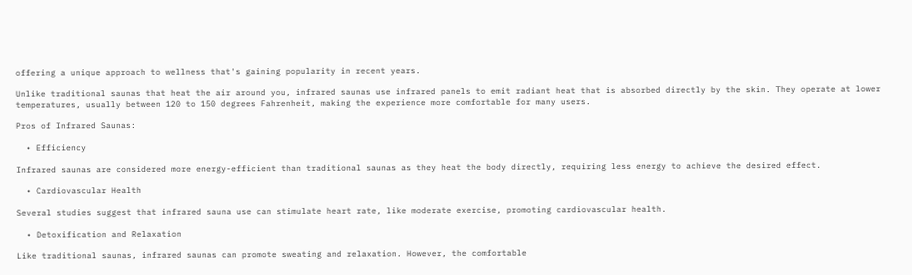offering a unique approach to wellness that's gaining popularity in recent years.

Unlike traditional saunas that heat the air around you, infrared saunas use infrared panels to emit radiant heat that is absorbed directly by the skin. They operate at lower temperatures, usually between 120 to 150 degrees Fahrenheit, making the experience more comfortable for many users.

Pros of Infrared Saunas:

  • Efficiency

Infrared saunas are considered more energy-efficient than traditional saunas as they heat the body directly, requiring less energy to achieve the desired effect.

  • Cardiovascular Health

Several studies suggest that infrared sauna use can stimulate heart rate, like moderate exercise, promoting cardiovascular health.

  • Detoxification and Relaxation

Like traditional saunas, infrared saunas can promote sweating and relaxation. However, the comfortable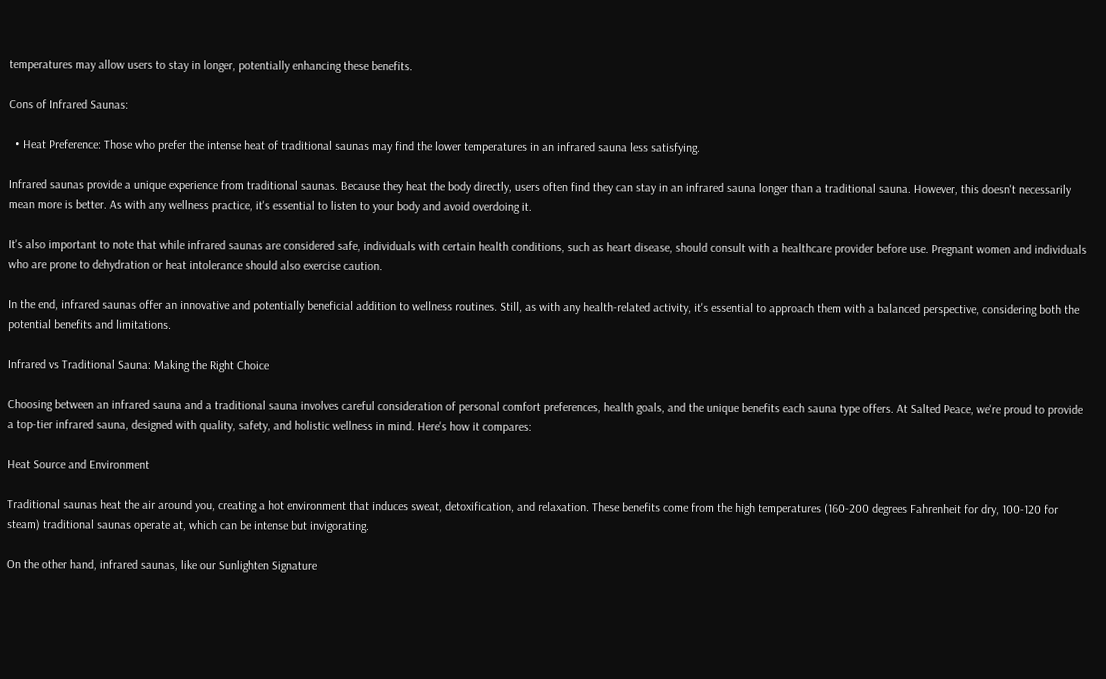temperatures may allow users to stay in longer, potentially enhancing these benefits.

Cons of Infrared Saunas:

  • Heat Preference: Those who prefer the intense heat of traditional saunas may find the lower temperatures in an infrared sauna less satisfying.

Infrared saunas provide a unique experience from traditional saunas. Because they heat the body directly, users often find they can stay in an infrared sauna longer than a traditional sauna. However, this doesn't necessarily mean more is better. As with any wellness practice, it's essential to listen to your body and avoid overdoing it.

It's also important to note that while infrared saunas are considered safe, individuals with certain health conditions, such as heart disease, should consult with a healthcare provider before use. Pregnant women and individuals who are prone to dehydration or heat intolerance should also exercise caution.

In the end, infrared saunas offer an innovative and potentially beneficial addition to wellness routines. Still, as with any health-related activity, it's essential to approach them with a balanced perspective, considering both the potential benefits and limitations.

Infrared vs Traditional Sauna: Making the Right Choice

Choosing between an infrared sauna and a traditional sauna involves careful consideration of personal comfort preferences, health goals, and the unique benefits each sauna type offers. At Salted Peace, we're proud to provide a top-tier infrared sauna, designed with quality, safety, and holistic wellness in mind. Here's how it compares:

Heat Source and Environment

Traditional saunas heat the air around you, creating a hot environment that induces sweat, detoxification, and relaxation. These benefits come from the high temperatures (160-200 degrees Fahrenheit for dry, 100-120 for steam) traditional saunas operate at, which can be intense but invigorating.

On the other hand, infrared saunas, like our Sunlighten Signature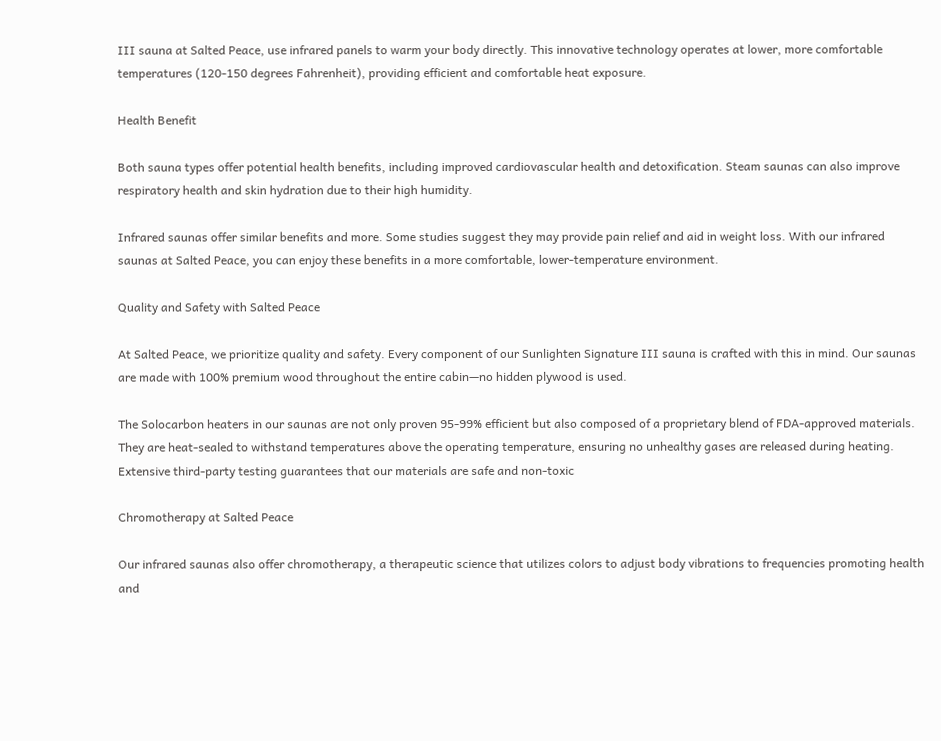III sauna at Salted Peace, use infrared panels to warm your body directly. This innovative technology operates at lower, more comfortable temperatures (120-150 degrees Fahrenheit), providing efficient and comfortable heat exposure.

Health Benefit

Both sauna types offer potential health benefits, including improved cardiovascular health and detoxification. Steam saunas can also improve respiratory health and skin hydration due to their high humidity.

Infrared saunas offer similar benefits and more. Some studies suggest they may provide pain relief and aid in weight loss. With our infrared saunas at Salted Peace, you can enjoy these benefits in a more comfortable, lower-temperature environment.

Quality and Safety with Salted Peace

At Salted Peace, we prioritize quality and safety. Every component of our Sunlighten Signature III sauna is crafted with this in mind. Our saunas are made with 100% premium wood throughout the entire cabin—no hidden plywood is used.

The Solocarbon heaters in our saunas are not only proven 95-99% efficient but also composed of a proprietary blend of FDA-approved materials. They are heat-sealed to withstand temperatures above the operating temperature, ensuring no unhealthy gases are released during heating. Extensive third-party testing guarantees that our materials are safe and non-toxic

Chromotherapy at Salted Peace

Our infrared saunas also offer chromotherapy, a therapeutic science that utilizes colors to adjust body vibrations to frequencies promoting health and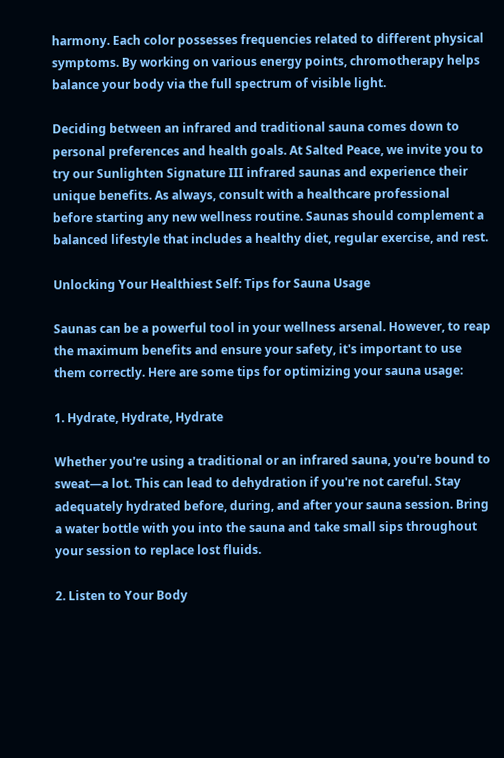harmony. Each color possesses frequencies related to different physical symptoms. By working on various energy points, chromotherapy helps balance your body via the full spectrum of visible light.

Deciding between an infrared and traditional sauna comes down to personal preferences and health goals. At Salted Peace, we invite you to try our Sunlighten Signature III infrared saunas and experience their unique benefits. As always, consult with a healthcare professional before starting any new wellness routine. Saunas should complement a balanced lifestyle that includes a healthy diet, regular exercise, and rest.

Unlocking Your Healthiest Self: Tips for Sauna Usage

Saunas can be a powerful tool in your wellness arsenal. However, to reap the maximum benefits and ensure your safety, it's important to use them correctly. Here are some tips for optimizing your sauna usage:

1. Hydrate, Hydrate, Hydrate

Whether you're using a traditional or an infrared sauna, you're bound to sweat—a lot. This can lead to dehydration if you're not careful. Stay adequately hydrated before, during, and after your sauna session. Bring a water bottle with you into the sauna and take small sips throughout your session to replace lost fluids.

2. Listen to Your Body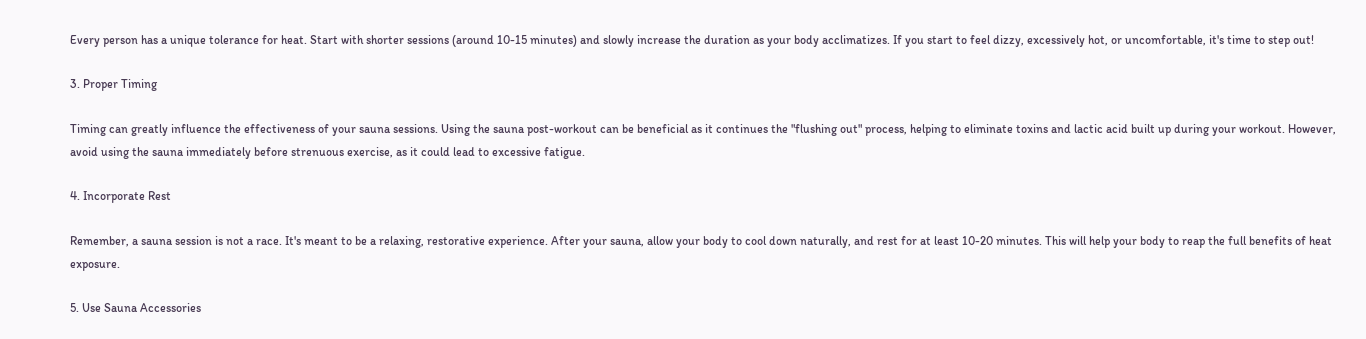Every person has a unique tolerance for heat. Start with shorter sessions (around 10-15 minutes) and slowly increase the duration as your body acclimatizes. If you start to feel dizzy, excessively hot, or uncomfortable, it's time to step out!

3. Proper Timing

Timing can greatly influence the effectiveness of your sauna sessions. Using the sauna post-workout can be beneficial as it continues the "flushing out" process, helping to eliminate toxins and lactic acid built up during your workout. However, avoid using the sauna immediately before strenuous exercise, as it could lead to excessive fatigue.

4. Incorporate Rest

Remember, a sauna session is not a race. It's meant to be a relaxing, restorative experience. After your sauna, allow your body to cool down naturally, and rest for at least 10-20 minutes. This will help your body to reap the full benefits of heat exposure.

5. Use Sauna Accessories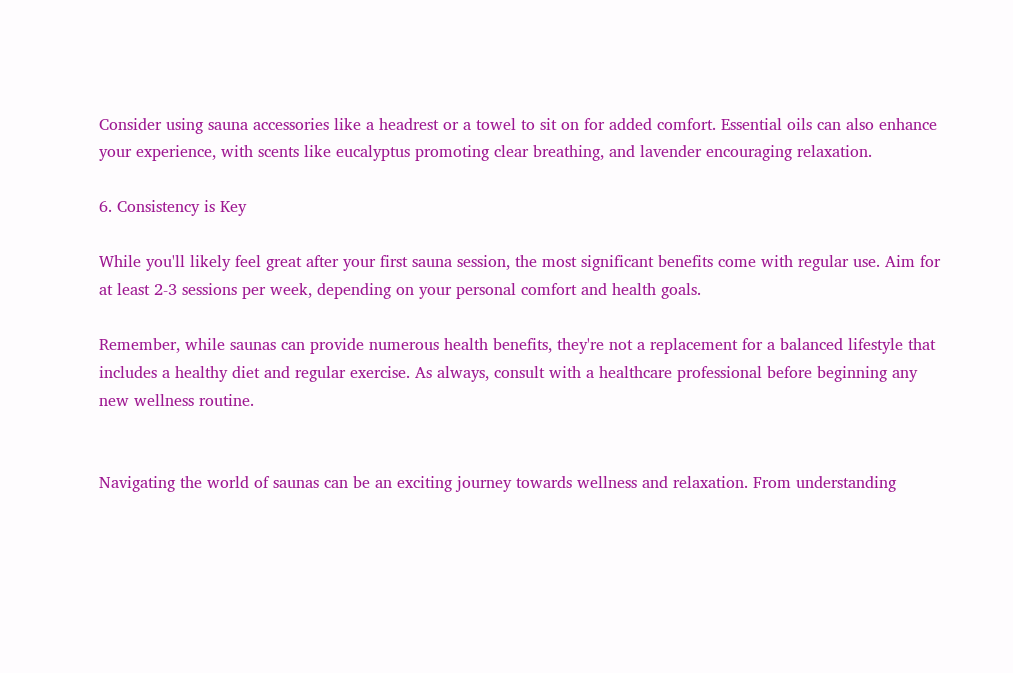Consider using sauna accessories like a headrest or a towel to sit on for added comfort. Essential oils can also enhance your experience, with scents like eucalyptus promoting clear breathing, and lavender encouraging relaxation.

6. Consistency is Key

While you'll likely feel great after your first sauna session, the most significant benefits come with regular use. Aim for at least 2-3 sessions per week, depending on your personal comfort and health goals.

Remember, while saunas can provide numerous health benefits, they're not a replacement for a balanced lifestyle that includes a healthy diet and regular exercise. As always, consult with a healthcare professional before beginning any new wellness routine.


Navigating the world of saunas can be an exciting journey towards wellness and relaxation. From understanding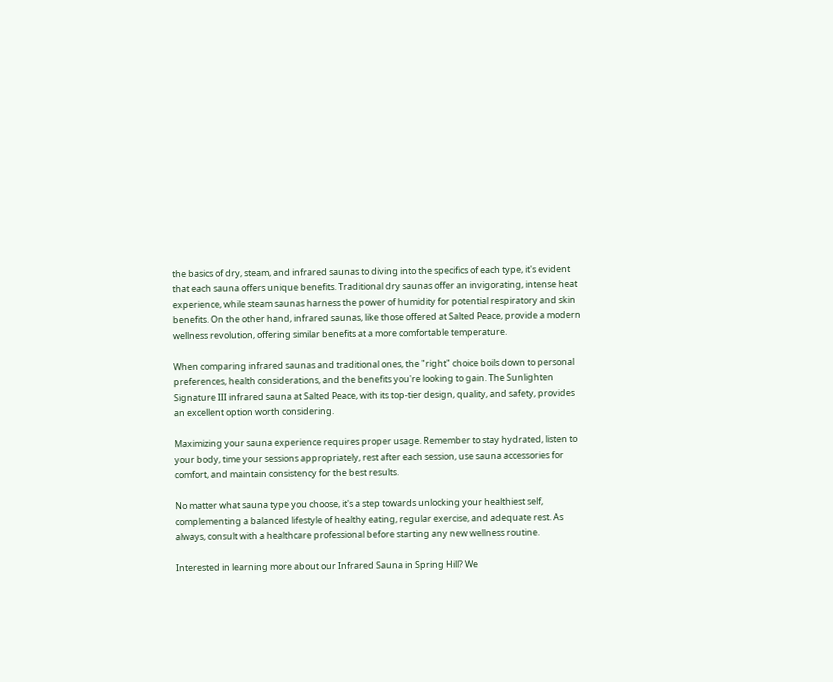the basics of dry, steam, and infrared saunas to diving into the specifics of each type, it's evident that each sauna offers unique benefits. Traditional dry saunas offer an invigorating, intense heat experience, while steam saunas harness the power of humidity for potential respiratory and skin benefits. On the other hand, infrared saunas, like those offered at Salted Peace, provide a modern wellness revolution, offering similar benefits at a more comfortable temperature.

When comparing infrared saunas and traditional ones, the "right" choice boils down to personal preferences, health considerations, and the benefits you're looking to gain. The Sunlighten Signature III infrared sauna at Salted Peace, with its top-tier design, quality, and safety, provides an excellent option worth considering.

Maximizing your sauna experience requires proper usage. Remember to stay hydrated, listen to your body, time your sessions appropriately, rest after each session, use sauna accessories for comfort, and maintain consistency for the best results.

No matter what sauna type you choose, it's a step towards unlocking your healthiest self, complementing a balanced lifestyle of healthy eating, regular exercise, and adequate rest. As always, consult with a healthcare professional before starting any new wellness routine.

Interested in learning more about our Infrared Sauna in Spring Hill? We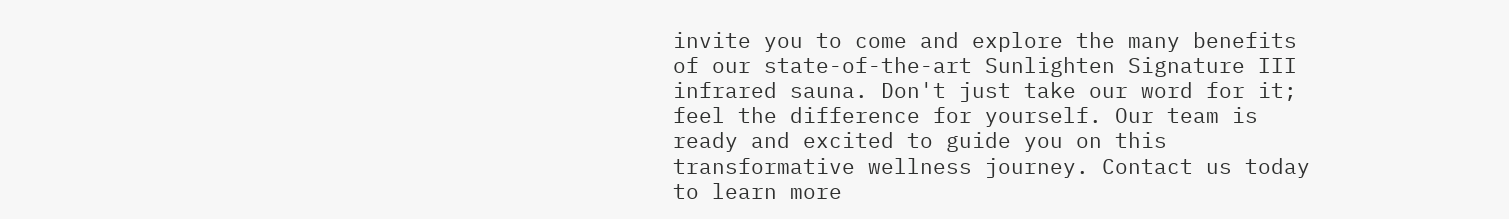invite you to come and explore the many benefits of our state-of-the-art Sunlighten Signature III infrared sauna. Don't just take our word for it; feel the difference for yourself. Our team is ready and excited to guide you on this transformative wellness journey. Contact us today to learn more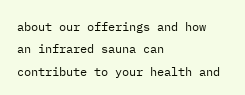about our offerings and how an infrared sauna can contribute to your health and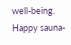well-being. Happy sauna-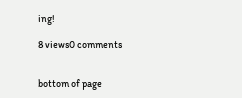ing!

8 views0 comments


bottom of page